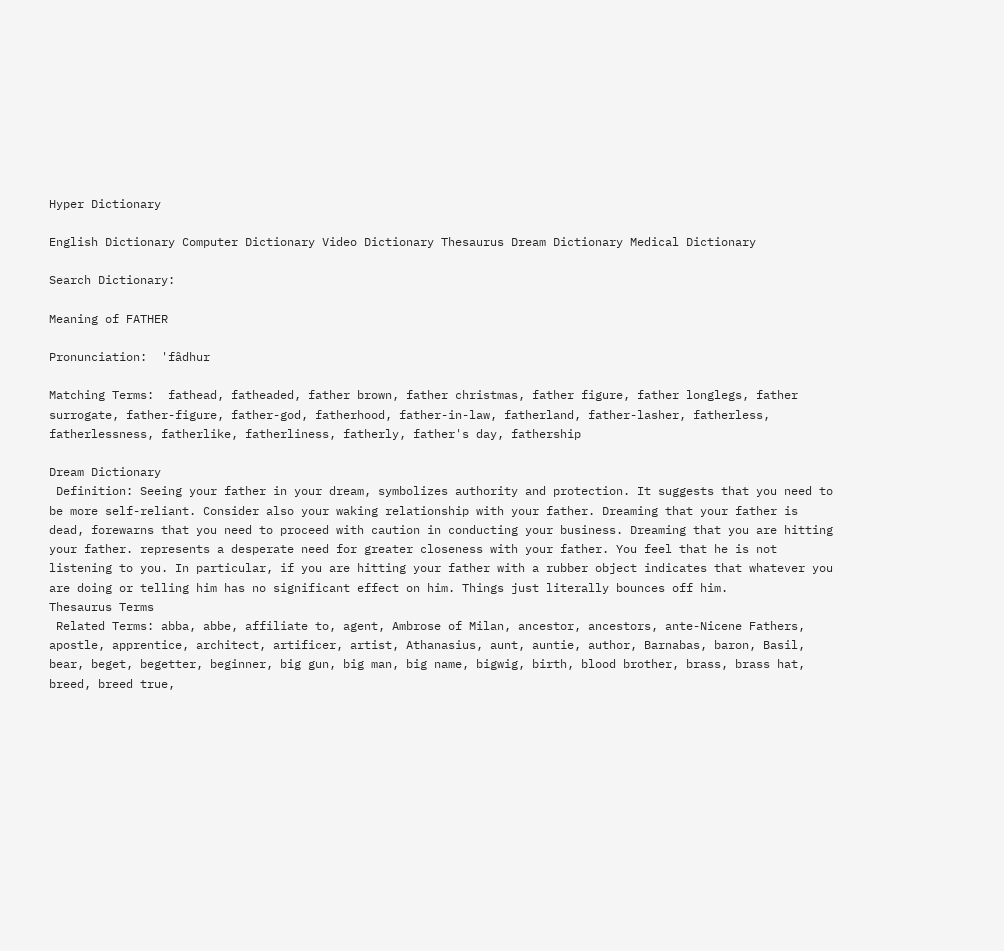Hyper Dictionary

English Dictionary Computer Dictionary Video Dictionary Thesaurus Dream Dictionary Medical Dictionary

Search Dictionary:

Meaning of FATHER

Pronunciation:  'fâdhur

Matching Terms:  fathead, fatheaded, father brown, father christmas, father figure, father longlegs, father surrogate, father-figure, father-god, fatherhood, father-in-law, fatherland, father-lasher, fatherless, fatherlessness, fatherlike, fatherliness, fatherly, father's day, fathership

Dream Dictionary
 Definition: Seeing your father in your dream, symbolizes authority and protection. It suggests that you need to be more self-reliant. Consider also your waking relationship with your father. Dreaming that your father is dead, forewarns that you need to proceed with caution in conducting your business. Dreaming that you are hitting your father. represents a desperate need for greater closeness with your father. You feel that he is not listening to you. In particular, if you are hitting your father with a rubber object indicates that whatever you are doing or telling him has no significant effect on him. Things just literally bounces off him.
Thesaurus Terms
 Related Terms: abba, abbe, affiliate to, agent, Ambrose of Milan, ancestor, ancestors, ante-Nicene Fathers, apostle, apprentice, architect, artificer, artist, Athanasius, aunt, auntie, author, Barnabas, baron, Basil, bear, beget, begetter, beginner, big gun, big man, big name, bigwig, birth, blood brother, brass, brass hat, breed, breed true,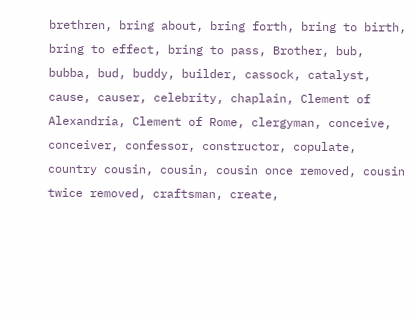brethren, bring about, bring forth, bring to birth, bring to effect, bring to pass, Brother, bub, bubba, bud, buddy, builder, cassock, catalyst, cause, causer, celebrity, chaplain, Clement of Alexandria, Clement of Rome, clergyman, conceive, conceiver, confessor, constructor, copulate, country cousin, cousin, cousin once removed, cousin twice removed, craftsman, create,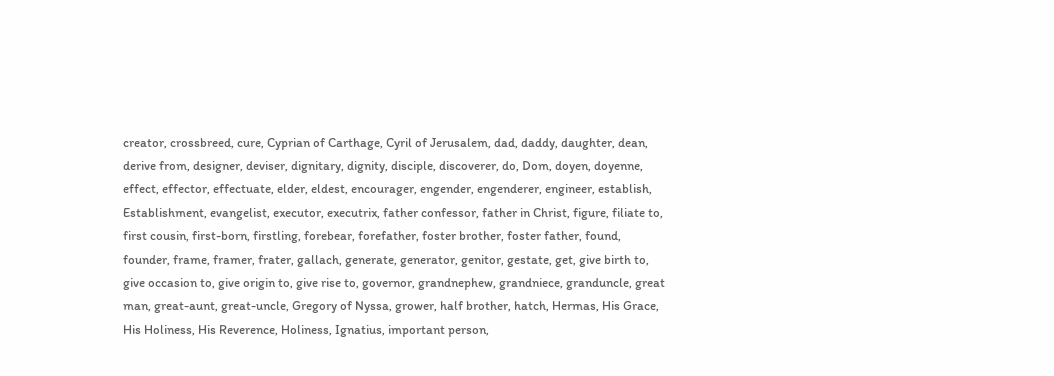creator, crossbreed, cure, Cyprian of Carthage, Cyril of Jerusalem, dad, daddy, daughter, dean, derive from, designer, deviser, dignitary, dignity, disciple, discoverer, do, Dom, doyen, doyenne, effect, effector, effectuate, elder, eldest, encourager, engender, engenderer, engineer, establish, Establishment, evangelist, executor, executrix, father confessor, father in Christ, figure, filiate to, first cousin, first-born, firstling, forebear, forefather, foster brother, foster father, found, founder, frame, framer, frater, gallach, generate, generator, genitor, gestate, get, give birth to, give occasion to, give origin to, give rise to, governor, grandnephew, grandniece, granduncle, great man, great-aunt, great-uncle, Gregory of Nyssa, grower, half brother, hatch, Hermas, His Grace, His Holiness, His Reverence, Holiness, Ignatius, important person,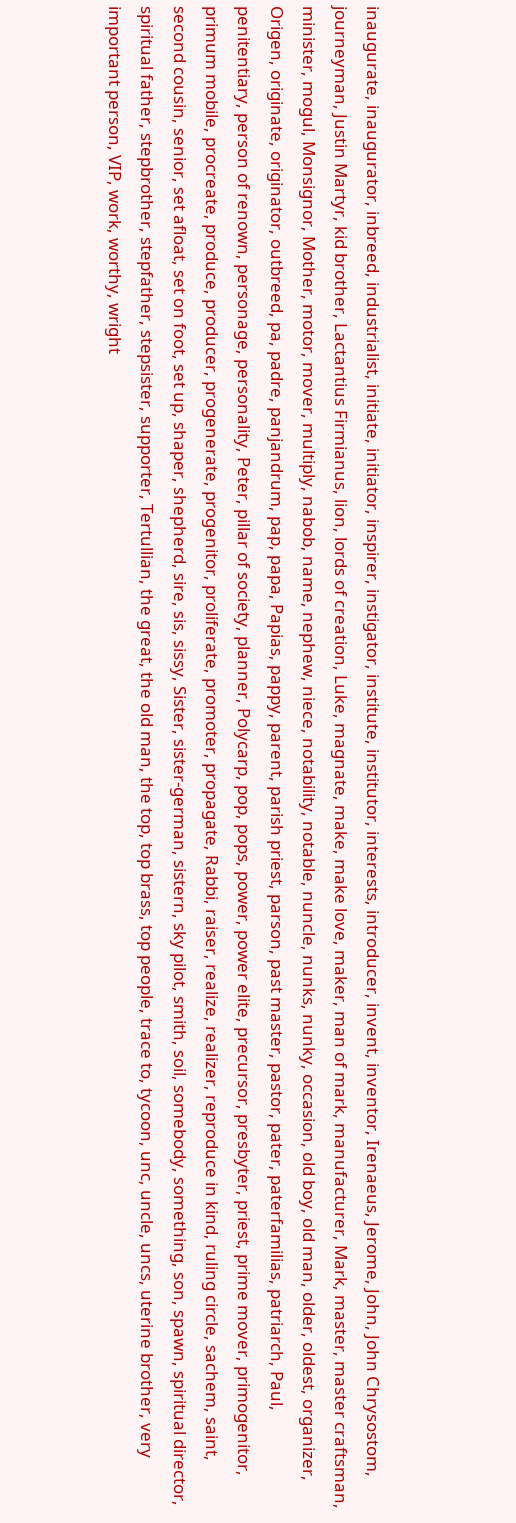inaugurate, inaugurator, inbreed, industrialist, initiate, initiator, inspirer, instigator, institute, institutor, interests, introducer, invent, inventor, Irenaeus, Jerome, John, John Chrysostom, journeyman, Justin Martyr, kid brother, Lactantius Firmianus, lion, lords of creation, Luke, magnate, make, make love, maker, man of mark, manufacturer, Mark, master, master craftsman, minister, mogul, Monsignor, Mother, motor, mover, multiply, nabob, name, nephew, niece, notability, notable, nuncle, nunks, nunky, occasion, old boy, old man, older, oldest, organizer, Origen, originate, originator, outbreed, pa, padre, panjandrum, pap, papa, Papias, pappy, parent, parish priest, parson, past master, pastor, pater, paterfamilias, patriarch, Paul, penitentiary, person of renown, personage, personality, Peter, pillar of society, planner, Polycarp, pop, pops, power, power elite, precursor, presbyter, priest, prime mover, primogenitor, primum mobile, procreate, produce, producer, progenerate, progenitor, proliferate, promoter, propagate, Rabbi, raiser, realize, realizer, reproduce in kind, ruling circle, sachem, saint, second cousin, senior, set afloat, set on foot, set up, shaper, shepherd, sire, sis, sissy, Sister, sister-german, sistern, sky pilot, smith, soil, somebody, something, son, spawn, spiritual director, spiritual father, stepbrother, stepfather, stepsister, supporter, Tertullian, the great, the old man, the top, top brass, top people, trace to, tycoon, unc, uncle, uncs, uterine brother, very important person, VIP, work, worthy, wright